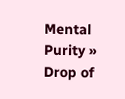Mental Purity »
Drop of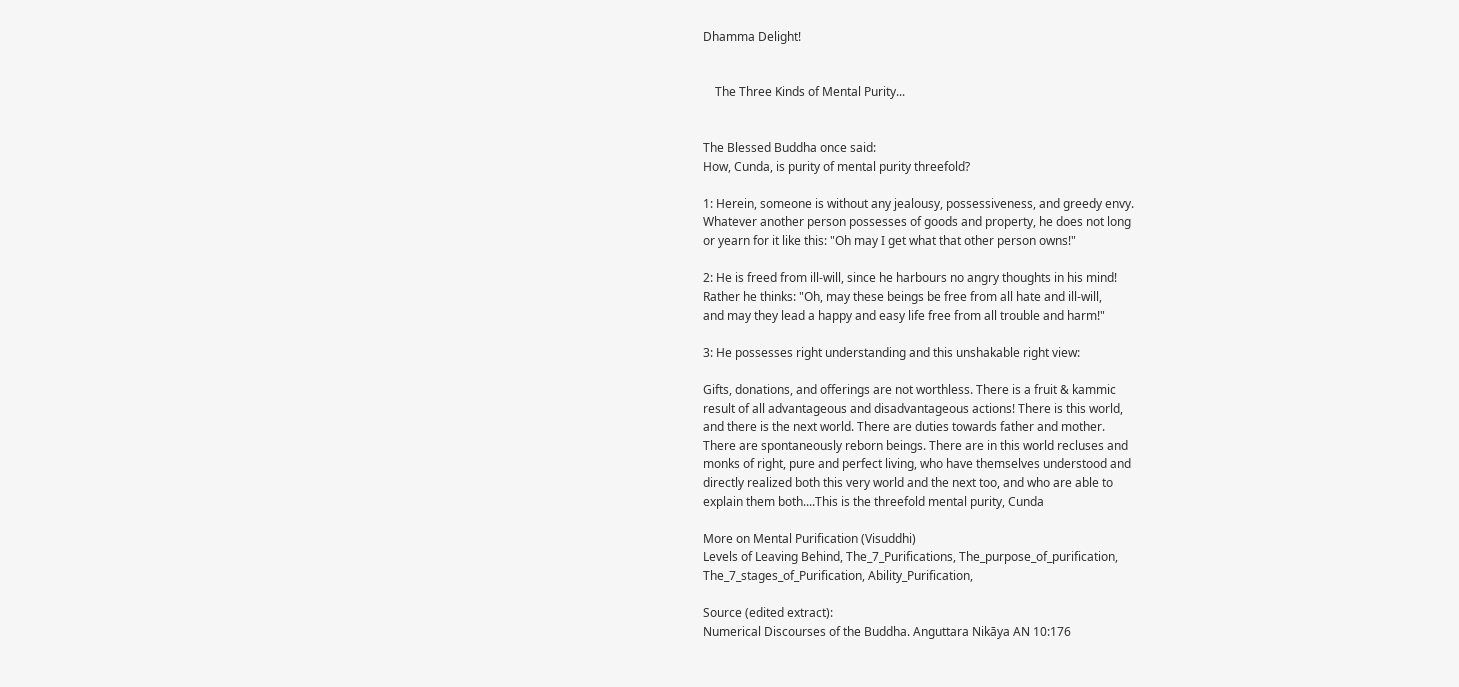Dhamma Delight!


    The Three Kinds of Mental Purity...


The Blessed Buddha once said:
How, Cunda, is purity of mental purity threefold?

1: Herein, someone is without any jealousy, possessiveness, and greedy envy.
Whatever another person possesses of goods and property, he does not long
or yearn for it like this: "Oh may I get what that other person owns!"

2: He is freed from ill-will, since he harbours no angry thoughts in his mind!
Rather he thinks: "Oh, may these beings be free from all hate and ill-will,
and may they lead a happy and easy life free from all trouble and harm!"

3: He possesses right understanding and this unshakable right view:

Gifts, donations, and offerings are not worthless. There is a fruit & kammic
result of all advantageous and disadvantageous actions! There is this world,
and there is the next world. There are duties towards father and mother.
There are spontaneously reborn beings. There are in this world recluses and
monks of right, pure and perfect living, who have themselves understood and
directly realized both this very world and the next too, and who are able to
explain them both....This is the threefold mental purity, Cunda

More on Mental Purification (Visuddhi)
Levels of Leaving Behind, The_7_Purifications, The_purpose_of_purification,
The_7_stages_of_Purification, Ability_Purification,

Source (edited extract):
Numerical Discourses of the Buddha. Anguttara Nikāya AN 10:176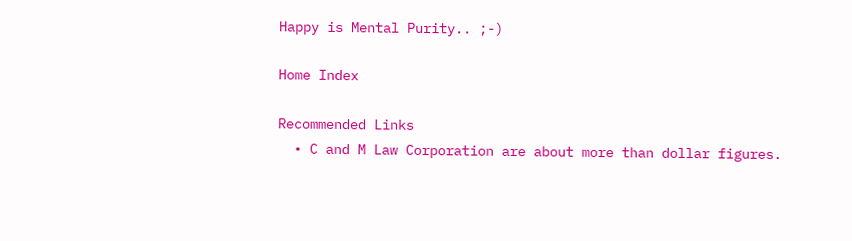Happy is Mental Purity.. ;-)

Home Index

Recommended Links
  • C and M Law Corporation are about more than dollar figures.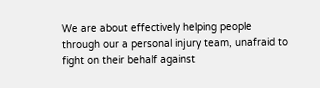We are about effectively helping people through our a personal injury team, unafraid to fight on their behalf against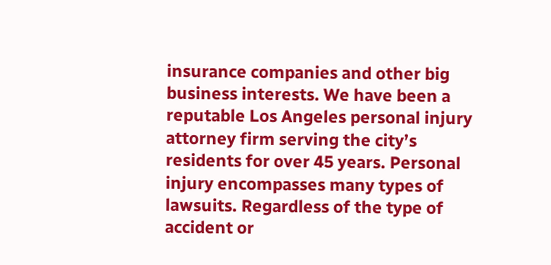insurance companies and other big business interests. We have been a reputable Los Angeles personal injury attorney firm serving the city’s residents for over 45 years. Personal injury encompasses many types of lawsuits. Regardless of the type of accident or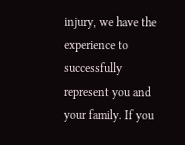injury, we have the experience to successfully represent you and your family. If you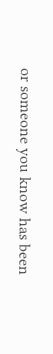or someone you know has been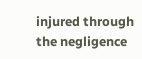injured through the negligence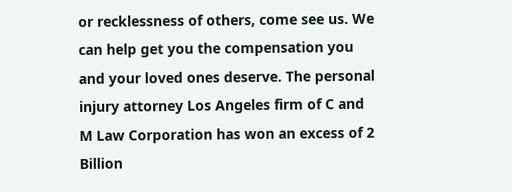or recklessness of others, come see us. We can help get you the compensation you and your loved ones deserve. The personal injury attorney Los Angeles firm of C and M Law Corporation has won an excess of 2 Billion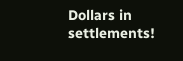Dollars in settlements!